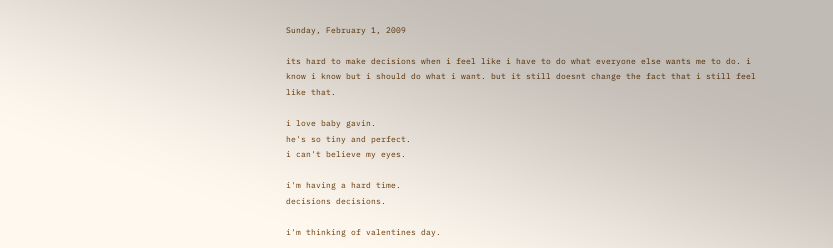Sunday, February 1, 2009

its hard to make decisions when i feel like i have to do what everyone else wants me to do. i know i know but i should do what i want. but it still doesnt change the fact that i still feel like that.

i love baby gavin.
he's so tiny and perfect.
i can't believe my eyes.

i'm having a hard time.
decisions decisions.

i'm thinking of valentines day.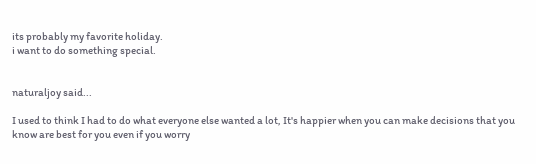its probably my favorite holiday.
i want to do something special.


naturaljoy said...

I used to think I had to do what everyone else wanted a lot, It's happier when you can make decisions that you know are best for you even if you worry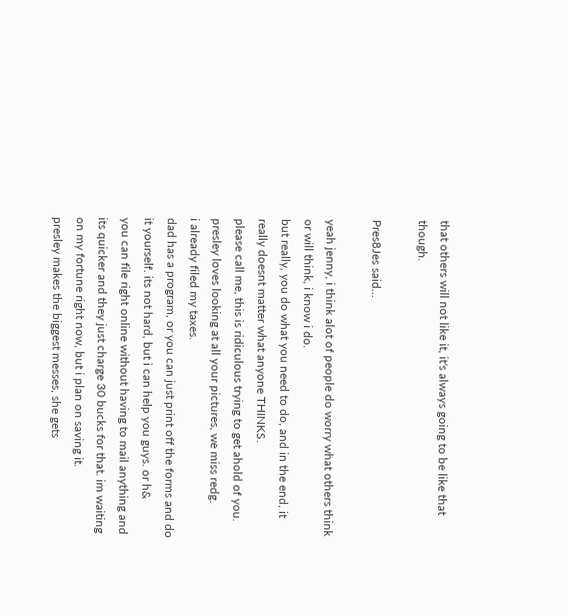that others will not like it, it's always going to be like that though.

Pres8Jes said...

yeah jenny, i think alot of people do worry what others think or will think, i know i do.
but really, you do what you need to do, and in the end, it really doesnt matter what anyone THINKS.
please call me, this is ridiculous trying to get ahold of you.
presley loves looking at all your pictures, we miss redg.
i already filed my taxes.
dad has a program, or you can just print off the forms and do it yourself. its not hard, but i can help you guys. or h&
you can file right online without having to mail anything and its quicker and they just charge 30 bucks for that. im waiting on my fortune right now, but i plan on saving it.
presley makes the biggest messes, she gets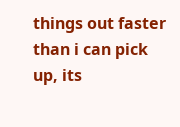things out faster than i can pick up, its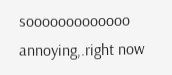sooooooooooooo annoying,.right now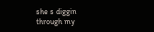she s diggin through my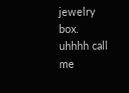jewelry box.
uhhhh call me